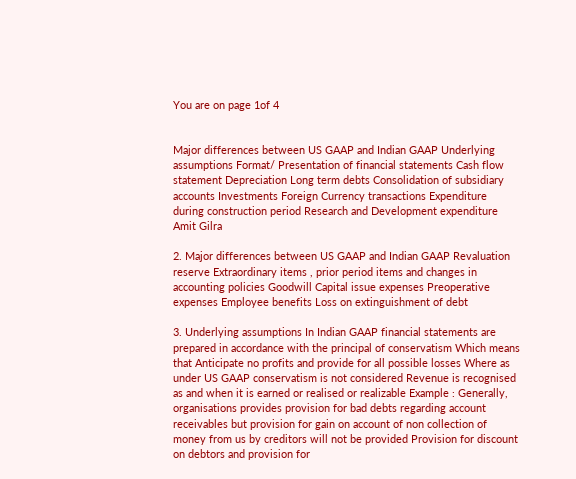You are on page 1of 4


Major differences between US GAAP and Indian GAAP Underlying assumptions Format/ Presentation of financial statements Cash flow statement Depreciation Long term debts Consolidation of subsidiary accounts Investments Foreign Currency transactions Expenditure during construction period Research and Development expenditure Amit Gilra

2. Major differences between US GAAP and Indian GAAP Revaluation reserve Extraordinary items , prior period items and changes in accounting policies Goodwill Capital issue expenses Preoperative expenses Employee benefits Loss on extinguishment of debt

3. Underlying assumptions In Indian GAAP financial statements are prepared in accordance with the principal of conservatism Which means that Anticipate no profits and provide for all possible losses Where as under US GAAP conservatism is not considered Revenue is recognised as and when it is earned or realised or realizable Example : Generally, organisations provides provision for bad debts regarding account receivables but provision for gain on account of non collection of money from us by creditors will not be provided Provision for discount on debtors and provision for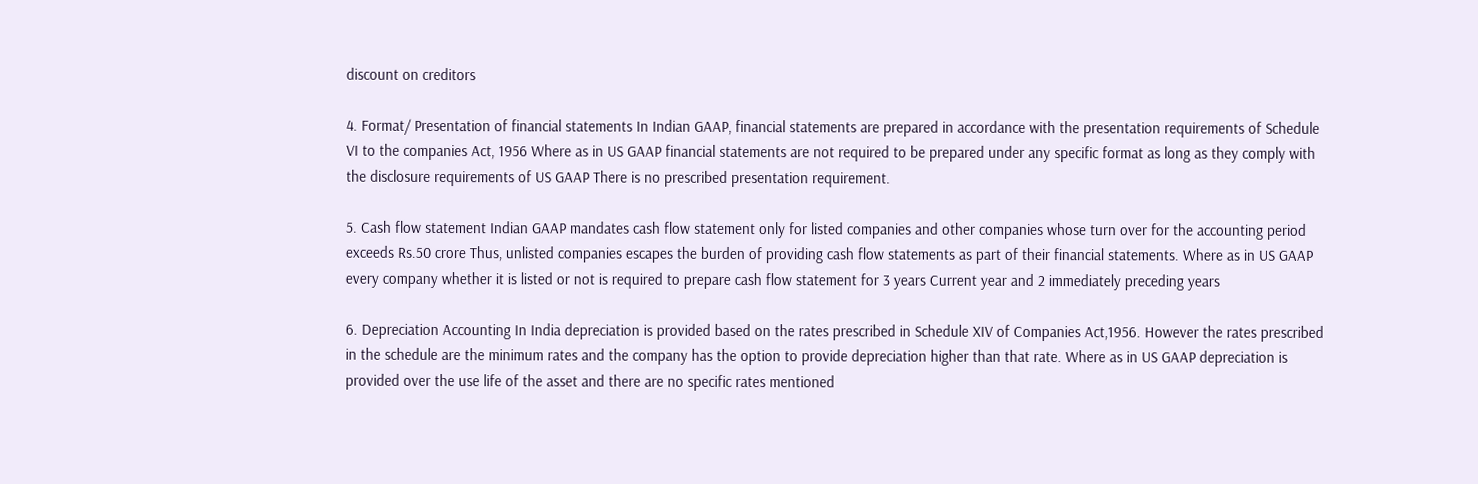discount on creditors

4. Format/ Presentation of financial statements In Indian GAAP, financial statements are prepared in accordance with the presentation requirements of Schedule VI to the companies Act, 1956 Where as in US GAAP financial statements are not required to be prepared under any specific format as long as they comply with the disclosure requirements of US GAAP There is no prescribed presentation requirement.

5. Cash flow statement Indian GAAP mandates cash flow statement only for listed companies and other companies whose turn over for the accounting period exceeds Rs.50 crore Thus, unlisted companies escapes the burden of providing cash flow statements as part of their financial statements. Where as in US GAAP every company whether it is listed or not is required to prepare cash flow statement for 3 years Current year and 2 immediately preceding years

6. Depreciation Accounting In India depreciation is provided based on the rates prescribed in Schedule XIV of Companies Act,1956. However the rates prescribed in the schedule are the minimum rates and the company has the option to provide depreciation higher than that rate. Where as in US GAAP depreciation is provided over the use life of the asset and there are no specific rates mentioned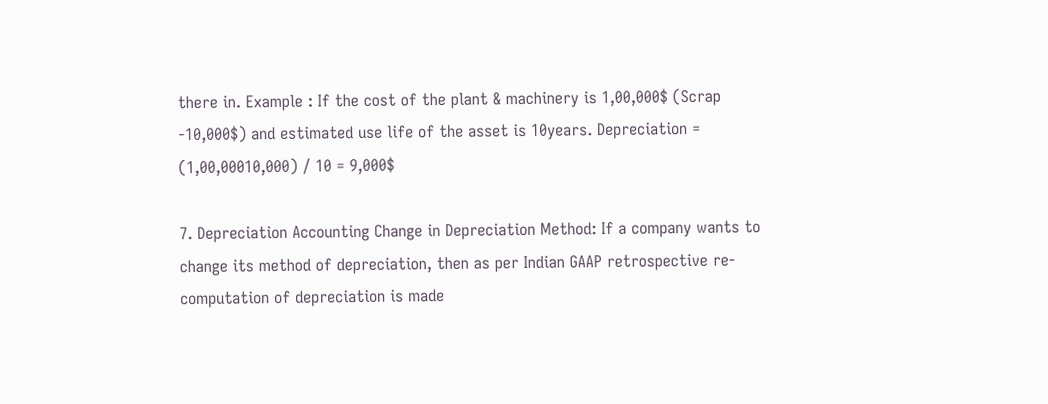there in. Example : If the cost of the plant & machinery is 1,00,000$ (Scrap -10,000$) and estimated use life of the asset is 10years. Depreciation = (1,00,00010,000) / 10 = 9,000$

7. Depreciation Accounting Change in Depreciation Method: If a company wants to change its method of depreciation, then as per Indian GAAP retrospective re-computation of depreciation is made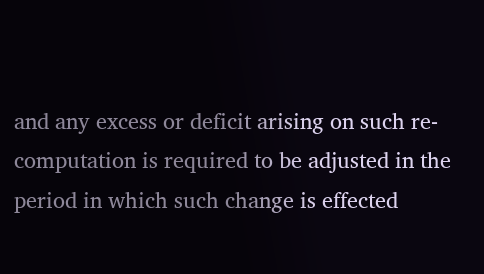and any excess or deficit arising on such re-computation is required to be adjusted in the period in which such change is effected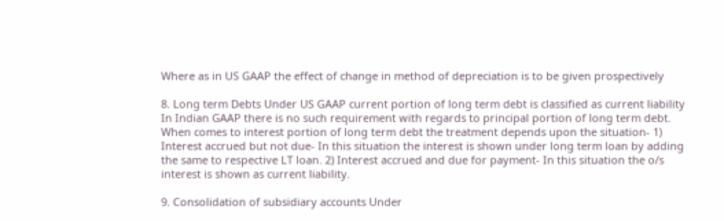Where as in US GAAP the effect of change in method of depreciation is to be given prospectively

8. Long term Debts Under US GAAP current portion of long term debt is classified as current liability In Indian GAAP there is no such requirement with regards to principal portion of long term debt. When comes to interest portion of long term debt the treatment depends upon the situation- 1) Interest accrued but not due- In this situation the interest is shown under long term loan by adding the same to respective LT loan. 2) Interest accrued and due for payment- In this situation the o/s interest is shown as current liability.

9. Consolidation of subsidiary accounts Under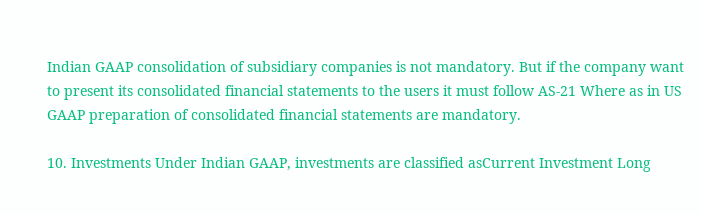Indian GAAP consolidation of subsidiary companies is not mandatory. But if the company want to present its consolidated financial statements to the users it must follow AS-21 Where as in US GAAP preparation of consolidated financial statements are mandatory.

10. Investments Under Indian GAAP, investments are classified asCurrent Investment Long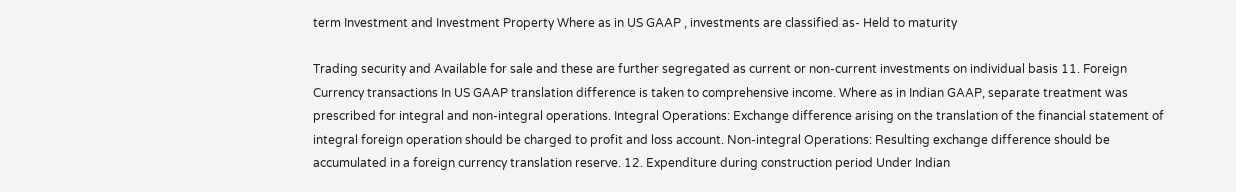term Investment and Investment Property Where as in US GAAP , investments are classified as- Held to maturity

Trading security and Available for sale and these are further segregated as current or non-current investments on individual basis 11. Foreign Currency transactions In US GAAP translation difference is taken to comprehensive income. Where as in Indian GAAP, separate treatment was prescribed for integral and non-integral operations. Integral Operations: Exchange difference arising on the translation of the financial statement of integral foreign operation should be charged to profit and loss account. Non-integral Operations: Resulting exchange difference should be accumulated in a foreign currency translation reserve. 12. Expenditure during construction period Under Indian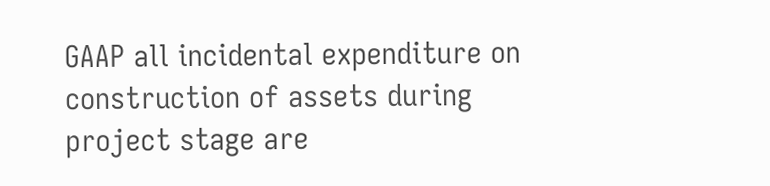GAAP all incidental expenditure on construction of assets during project stage are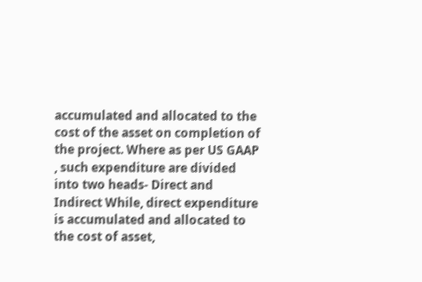accumulated and allocated to the cost of the asset on completion of the project. Where as per US GAAP , such expenditure are divided into two heads- Direct and Indirect While, direct expenditure is accumulated and allocated to the cost of asset,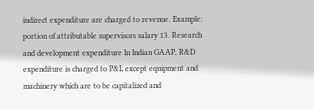indirect expenditure are charged to revenue. Example: portion of attributable supervisors salary 13. Research and development expenditure In Indian GAAP, R&D expenditure is charged to P&L except equipment and machinery which are to be capitalized and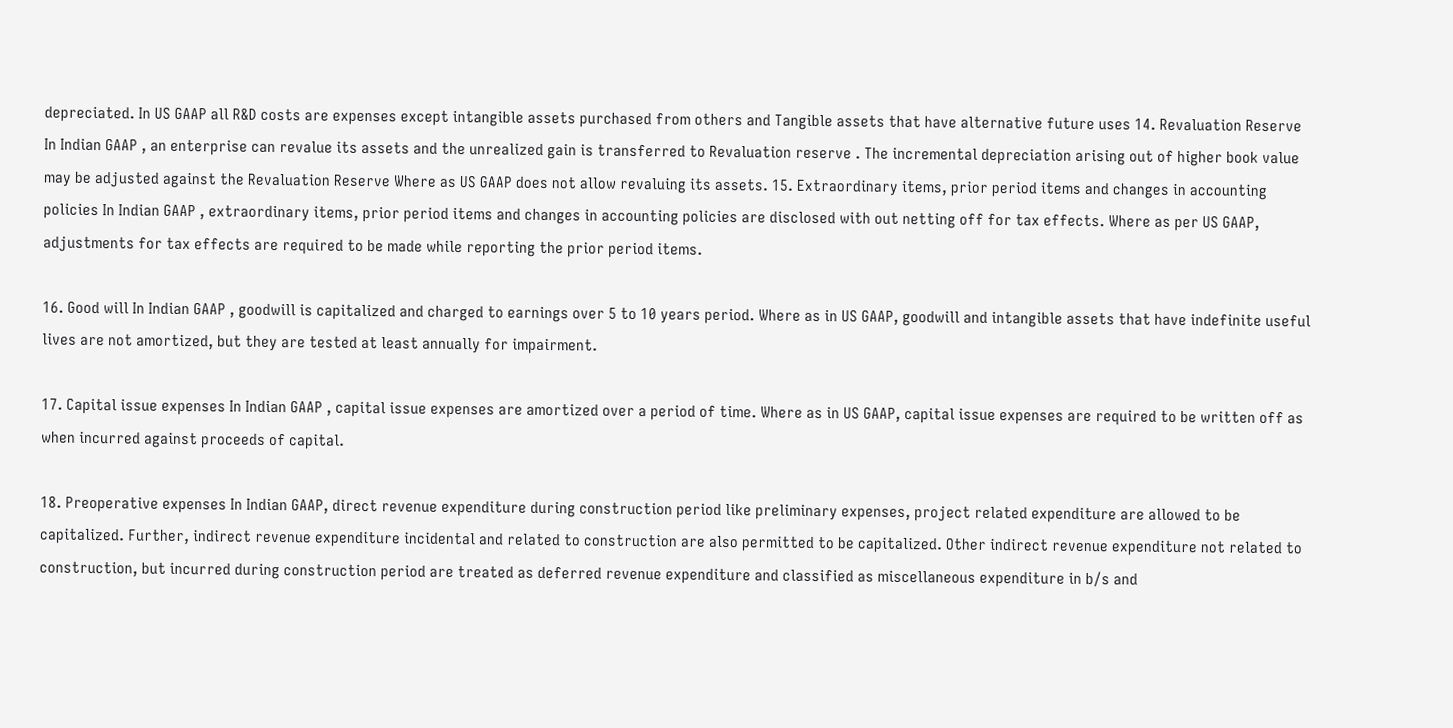depreciated. In US GAAP all R&D costs are expenses except intangible assets purchased from others and Tangible assets that have alternative future uses 14. Revaluation Reserve In Indian GAAP , an enterprise can revalue its assets and the unrealized gain is transferred to Revaluation reserve . The incremental depreciation arising out of higher book value may be adjusted against the Revaluation Reserve Where as US GAAP does not allow revaluing its assets. 15. Extraordinary items, prior period items and changes in accounting policies In Indian GAAP , extraordinary items, prior period items and changes in accounting policies are disclosed with out netting off for tax effects. Where as per US GAAP, adjustments for tax effects are required to be made while reporting the prior period items.

16. Good will In Indian GAAP , goodwill is capitalized and charged to earnings over 5 to 10 years period. Where as in US GAAP, goodwill and intangible assets that have indefinite useful lives are not amortized, but they are tested at least annually for impairment.

17. Capital issue expenses In Indian GAAP , capital issue expenses are amortized over a period of time. Where as in US GAAP, capital issue expenses are required to be written off as when incurred against proceeds of capital.

18. Preoperative expenses In Indian GAAP, direct revenue expenditure during construction period like preliminary expenses, project related expenditure are allowed to be capitalized. Further, indirect revenue expenditure incidental and related to construction are also permitted to be capitalized. Other indirect revenue expenditure not related to construction, but incurred during construction period are treated as deferred revenue expenditure and classified as miscellaneous expenditure in b/s and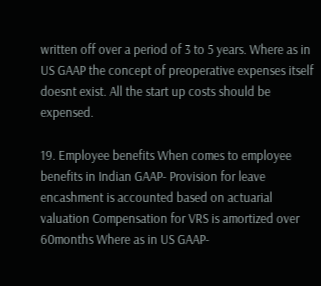written off over a period of 3 to 5 years. Where as in US GAAP the concept of preoperative expenses itself doesnt exist. All the start up costs should be expensed.

19. Employee benefits When comes to employee benefits in Indian GAAP- Provision for leave encashment is accounted based on actuarial valuation Compensation for VRS is amortized over 60months Where as in US GAAP-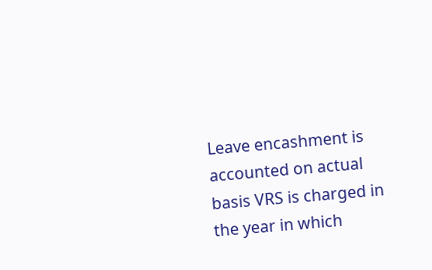Leave encashment is accounted on actual basis VRS is charged in the year in which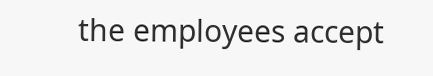the employees accept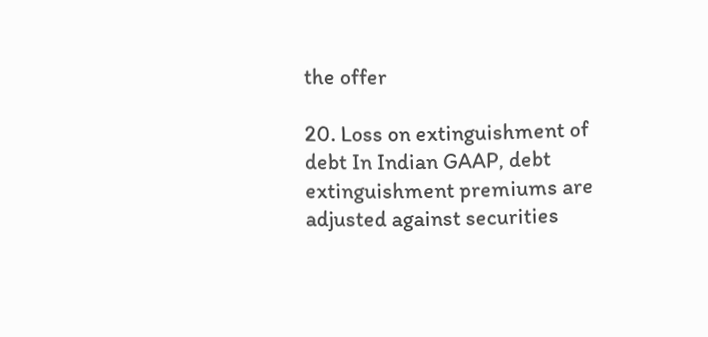the offer

20. Loss on extinguishment of debt In Indian GAAP, debt extinguishment premiums are adjusted against securities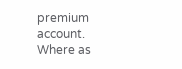premium account. Where as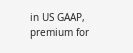in US GAAP, premium for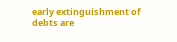early extinguishment of debts are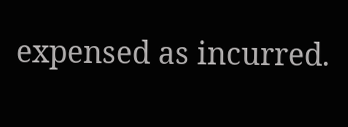expensed as incurred.